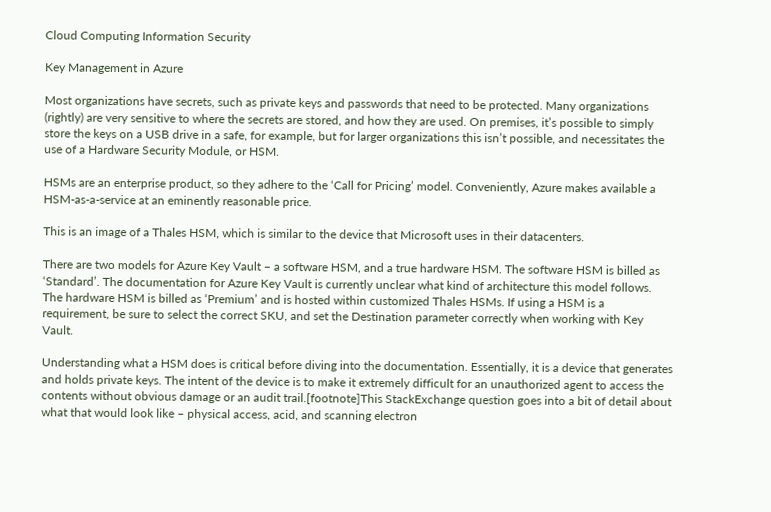Cloud Computing Information Security

Key Management in Azure

Most organizations have secrets, such as private keys and passwords that need to be protected. Many organizations (rightly) are very sensitive to where the secrets are stored, and how they are used. On premises, it’s possible to simply store the keys on a USB drive in a safe, for example, but for larger organizations this isn’t possible, and necessitates the use of a Hardware Security Module, or HSM.

HSMs are an enterprise product, so they adhere to the ‘Call for Pricing’ model. Conveniently, Azure makes available a HSM-as-a-service at an eminently reasonable price.

This is an image of a Thales HSM, which is similar to the device that Microsoft uses in their datacenters.

There are two models for Azure Key Vault – a software HSM, and a true hardware HSM. The software HSM is billed as ‘Standard’. The documentation for Azure Key Vault is currently unclear what kind of architecture this model follows. The hardware HSM is billed as ‘Premium’ and is hosted within customized Thales HSMs. If using a HSM is a requirement, be sure to select the correct SKU, and set the Destination parameter correctly when working with Key Vault.

Understanding what a HSM does is critical before diving into the documentation. Essentially, it is a device that generates and holds private keys. The intent of the device is to make it extremely difficult for an unauthorized agent to access the contents without obvious damage or an audit trail.[footnote]This StackExchange question goes into a bit of detail about what that would look like – physical access, acid, and scanning electron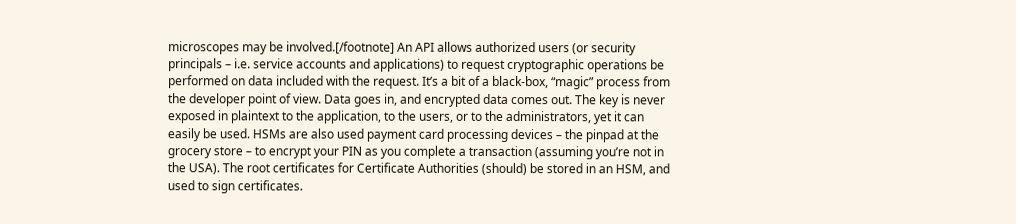microscopes may be involved.[/footnote] An API allows authorized users (or security principals – i.e. service accounts and applications) to request cryptographic operations be performed on data included with the request. It’s a bit of a black-box, “magic” process from the developer point of view. Data goes in, and encrypted data comes out. The key is never exposed in plaintext to the application, to the users, or to the administrators, yet it can easily be used. HSMs are also used payment card processing devices – the pinpad at the grocery store – to encrypt your PIN as you complete a transaction (assuming you’re not in the USA). The root certificates for Certificate Authorities (should) be stored in an HSM, and used to sign certificates.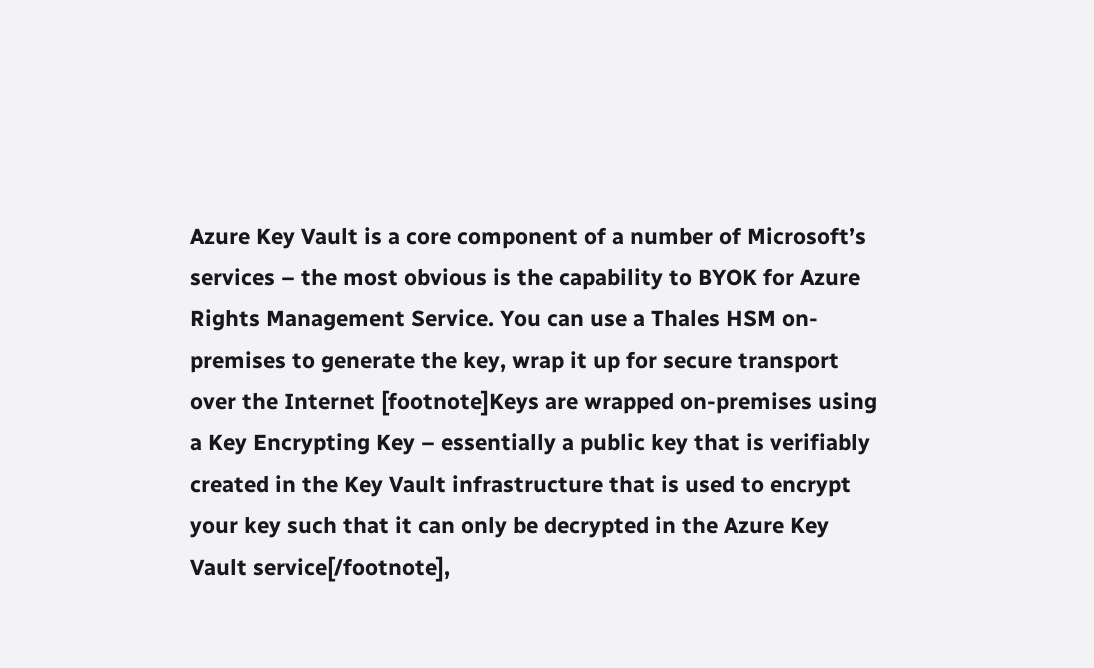Azure Key Vault is a core component of a number of Microsoft’s services – the most obvious is the capability to BYOK for Azure Rights Management Service. You can use a Thales HSM on-premises to generate the key, wrap it up for secure transport over the Internet [footnote]Keys are wrapped on-premises using a Key Encrypting Key – essentially a public key that is verifiably created in the Key Vault infrastructure that is used to encrypt your key such that it can only be decrypted in the Azure Key Vault service[/footnote],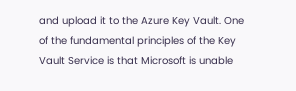and upload it to the Azure Key Vault. One of the fundamental principles of the Key Vault Service is that Microsoft is unable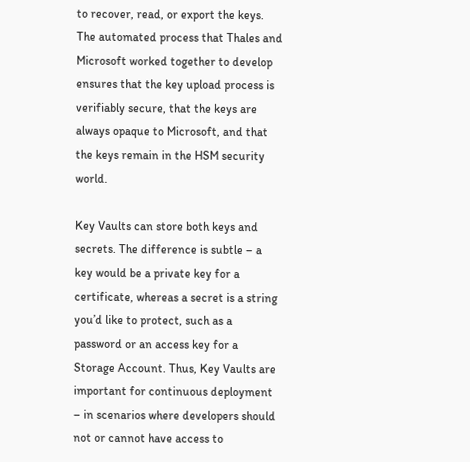to recover, read, or export the keys. The automated process that Thales and Microsoft worked together to develop ensures that the key upload process is verifiably secure, that the keys are always opaque to Microsoft, and that the keys remain in the HSM security world.

Key Vaults can store both keys and secrets. The difference is subtle – a key would be a private key for a certificate, whereas a secret is a string you’d like to protect, such as a password or an access key for a Storage Account. Thus, Key Vaults are important for continuous deployment – in scenarios where developers should not or cannot have access to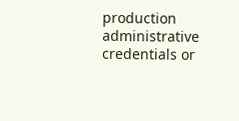production administrative credentials or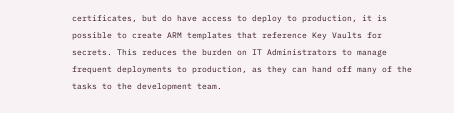certificates, but do have access to deploy to production, it is possible to create ARM templates that reference Key Vaults for secrets. This reduces the burden on IT Administrators to manage frequent deployments to production, as they can hand off many of the tasks to the development team.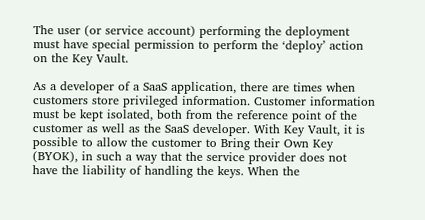The user (or service account) performing the deployment must have special permission to perform the ‘deploy’ action on the Key Vault.

As a developer of a SaaS application, there are times when customers store privileged information. Customer information must be kept isolated, both from the reference point of the customer as well as the SaaS developer. With Key Vault, it is possible to allow the customer to Bring their Own Key (BYOK), in such a way that the service provider does not have the liability of handling the keys. When the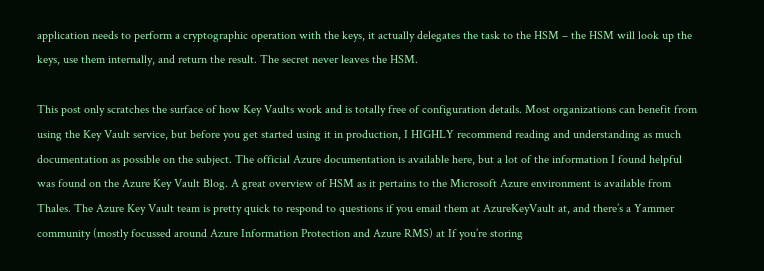application needs to perform a cryptographic operation with the keys, it actually delegates the task to the HSM – the HSM will look up the keys, use them internally, and return the result. The secret never leaves the HSM.

This post only scratches the surface of how Key Vaults work and is totally free of configuration details. Most organizations can benefit from using the Key Vault service, but before you get started using it in production, I HIGHLY recommend reading and understanding as much documentation as possible on the subject. The official Azure documentation is available here, but a lot of the information I found helpful was found on the Azure Key Vault Blog. A great overview of HSM as it pertains to the Microsoft Azure environment is available from Thales. The Azure Key Vault team is pretty quick to respond to questions if you email them at AzureKeyVault at, and there’s a Yammer community (mostly focussed around Azure Information Protection and Azure RMS) at If you’re storing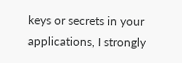keys or secrets in your applications, I strongly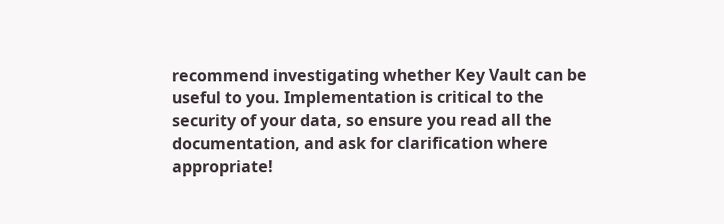recommend investigating whether Key Vault can be useful to you. Implementation is critical to the security of your data, so ensure you read all the documentation, and ask for clarification where appropriate!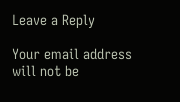Leave a Reply

Your email address will not be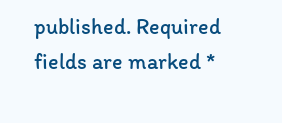published. Required fields are marked *